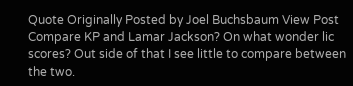Quote Originally Posted by Joel Buchsbaum View Post
Compare KP and Lamar Jackson? On what wonder lic scores? Out side of that I see little to compare between the two.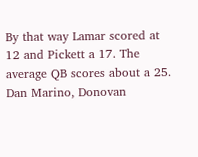By that way Lamar scored at 12 and Pickett a 17. The average QB scores about a 25.
Dan Marino, Donovan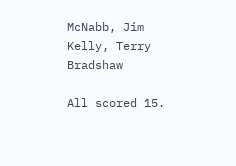McNabb, Jim Kelly, Terry Bradshaw

All scored 15.